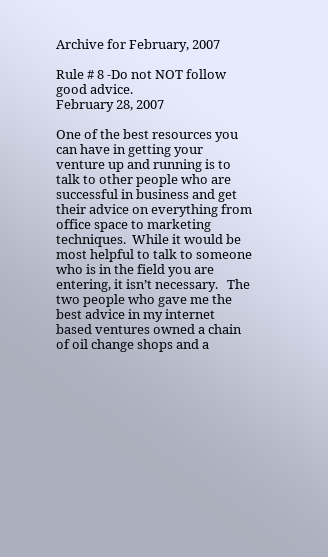Archive for February, 2007

Rule # 8 -Do not NOT follow good advice.
February 28, 2007

One of the best resources you can have in getting your venture up and running is to talk to other people who are successful in business and get their advice on everything from office space to marketing techniques.  While it would be most helpful to talk to someone who is in the field you are entering, it isn’t necessary.   The two people who gave me the best advice in my internet based ventures owned a chain of oil change shops and a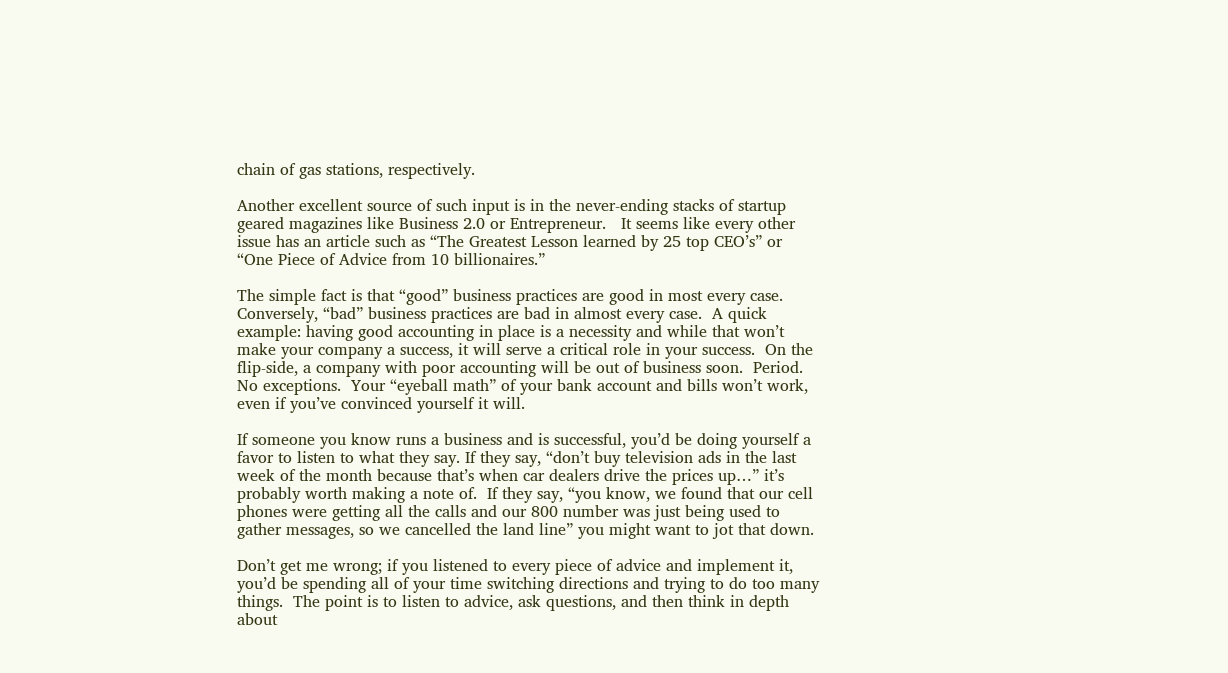chain of gas stations, respectively.

Another excellent source of such input is in the never-ending stacks of startup geared magazines like Business 2.0 or Entrepreneur.   It seems like every other issue has an article such as “The Greatest Lesson learned by 25 top CEO’s” or “One Piece of Advice from 10 billionaires.”

The simple fact is that “good” business practices are good in most every case.  Conversely, “bad” business practices are bad in almost every case.  A quick example: having good accounting in place is a necessity and while that won’t make your company a success, it will serve a critical role in your success.  On the flip-side, a company with poor accounting will be out of business soon.  Period.  No exceptions.  Your “eyeball math” of your bank account and bills won’t work, even if you’ve convinced yourself it will.

If someone you know runs a business and is successful, you’d be doing yourself a favor to listen to what they say. If they say, “don’t buy television ads in the last week of the month because that’s when car dealers drive the prices up…” it’s probably worth making a note of.  If they say, “you know, we found that our cell phones were getting all the calls and our 800 number was just being used to gather messages, so we cancelled the land line” you might want to jot that down.

Don’t get me wrong; if you listened to every piece of advice and implement it, you’d be spending all of your time switching directions and trying to do too many things.  The point is to listen to advice, ask questions, and then think in depth about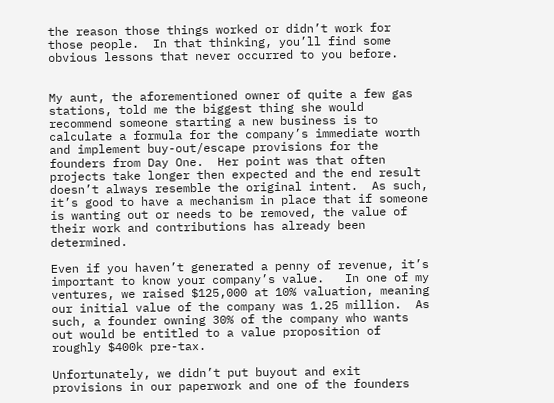the reason those things worked or didn’t work for those people.  In that thinking, you’ll find some obvious lessons that never occurred to you before.


My aunt, the aforementioned owner of quite a few gas stations, told me the biggest thing she would recommend someone starting a new business is to calculate a formula for the company’s immediate worth and implement buy-out/escape provisions for the founders from Day One.  Her point was that often projects take longer then expected and the end result doesn’t always resemble the original intent.  As such, it’s good to have a mechanism in place that if someone is wanting out or needs to be removed, the value of their work and contributions has already been determined.

Even if you haven’t generated a penny of revenue, it’s important to know your company’s value.   In one of my ventures, we raised $125,000 at 10% valuation, meaning our initial value of the company was 1.25 million.  As such, a founder owning 30% of the company who wants out would be entitled to a value proposition of roughly $400k pre-tax.

Unfortunately, we didn’t put buyout and exit provisions in our paperwork and one of the founders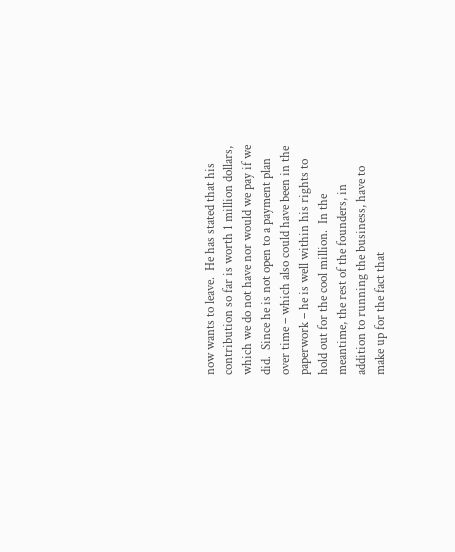now wants to leave.  He has stated that his contribution so far is worth 1 million dollars, which we do not have nor would we pay if we did.  Since he is not open to a payment plan over time – which also could have been in the paperwork – he is well within his rights to hold out for the cool million.  In the meantime, the rest of the founders, in addition to running the business, have to make up for the fact that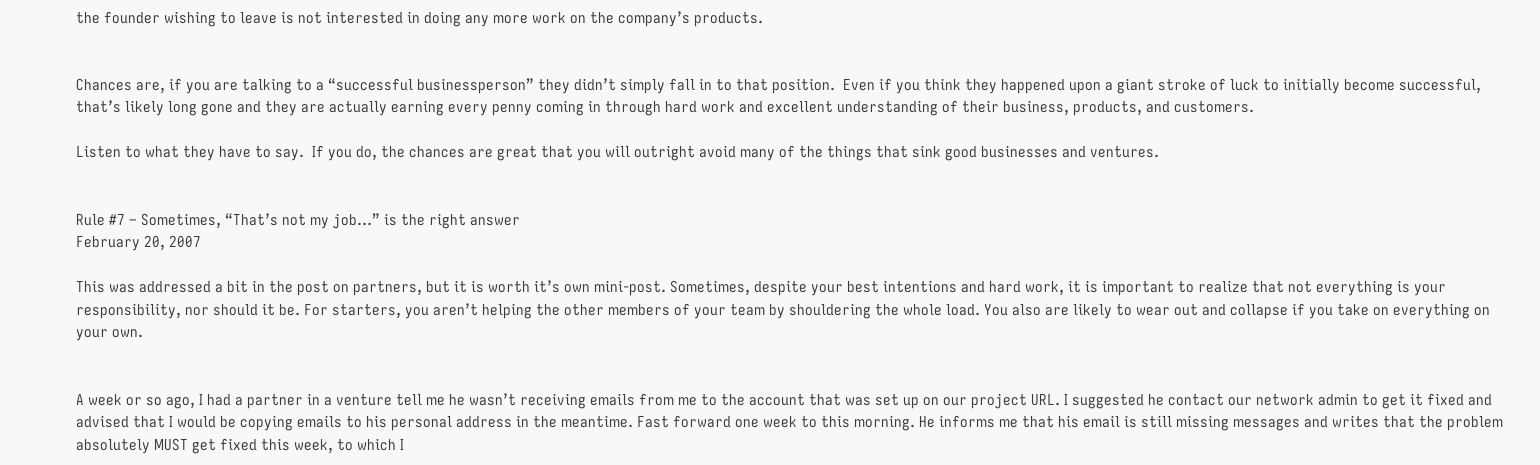the founder wishing to leave is not interested in doing any more work on the company’s products.


Chances are, if you are talking to a “successful businessperson” they didn’t simply fall in to that position.  Even if you think they happened upon a giant stroke of luck to initially become successful, that’s likely long gone and they are actually earning every penny coming in through hard work and excellent understanding of their business, products, and customers.

Listen to what they have to say.  If you do, the chances are great that you will outright avoid many of the things that sink good businesses and ventures.


Rule #7 – Sometimes, “That’s not my job…” is the right answer
February 20, 2007

This was addressed a bit in the post on partners, but it is worth it’s own mini-post. Sometimes, despite your best intentions and hard work, it is important to realize that not everything is your responsibility, nor should it be. For starters, you aren’t helping the other members of your team by shouldering the whole load. You also are likely to wear out and collapse if you take on everything on your own.


A week or so ago, I had a partner in a venture tell me he wasn’t receiving emails from me to the account that was set up on our project URL. I suggested he contact our network admin to get it fixed and advised that I would be copying emails to his personal address in the meantime. Fast forward one week to this morning. He informs me that his email is still missing messages and writes that the problem absolutely MUST get fixed this week, to which I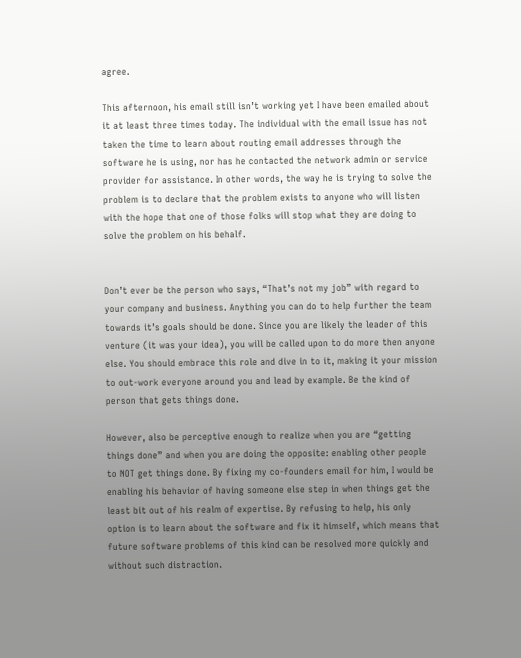agree.

This afternoon, his email still isn’t working yet I have been emailed about it at least three times today. The individual with the email issue has not taken the time to learn about routing email addresses through the software he is using, nor has he contacted the network admin or service provider for assistance. In other words, the way he is trying to solve the problem is to declare that the problem exists to anyone who will listen with the hope that one of those folks will stop what they are doing to solve the problem on his behalf.


Don’t ever be the person who says, “That’s not my job” with regard to your company and business. Anything you can do to help further the team towards it’s goals should be done. Since you are likely the leader of this venture (it was your idea), you will be called upon to do more then anyone else. You should embrace this role and dive in to it, making it your mission to out-work everyone around you and lead by example. Be the kind of person that gets things done.

However, also be perceptive enough to realize when you are “getting things done” and when you are doing the opposite: enabling other people to NOT get things done. By fixing my co-founders email for him, I would be enabling his behavior of having someone else step in when things get the least bit out of his realm of expertise. By refusing to help, his only option is to learn about the software and fix it himself, which means that future software problems of this kind can be resolved more quickly and without such distraction.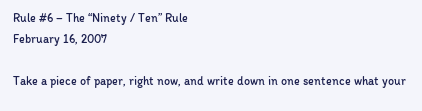Rule #6 – The “Ninety / Ten” Rule
February 16, 2007

Take a piece of paper, right now, and write down in one sentence what your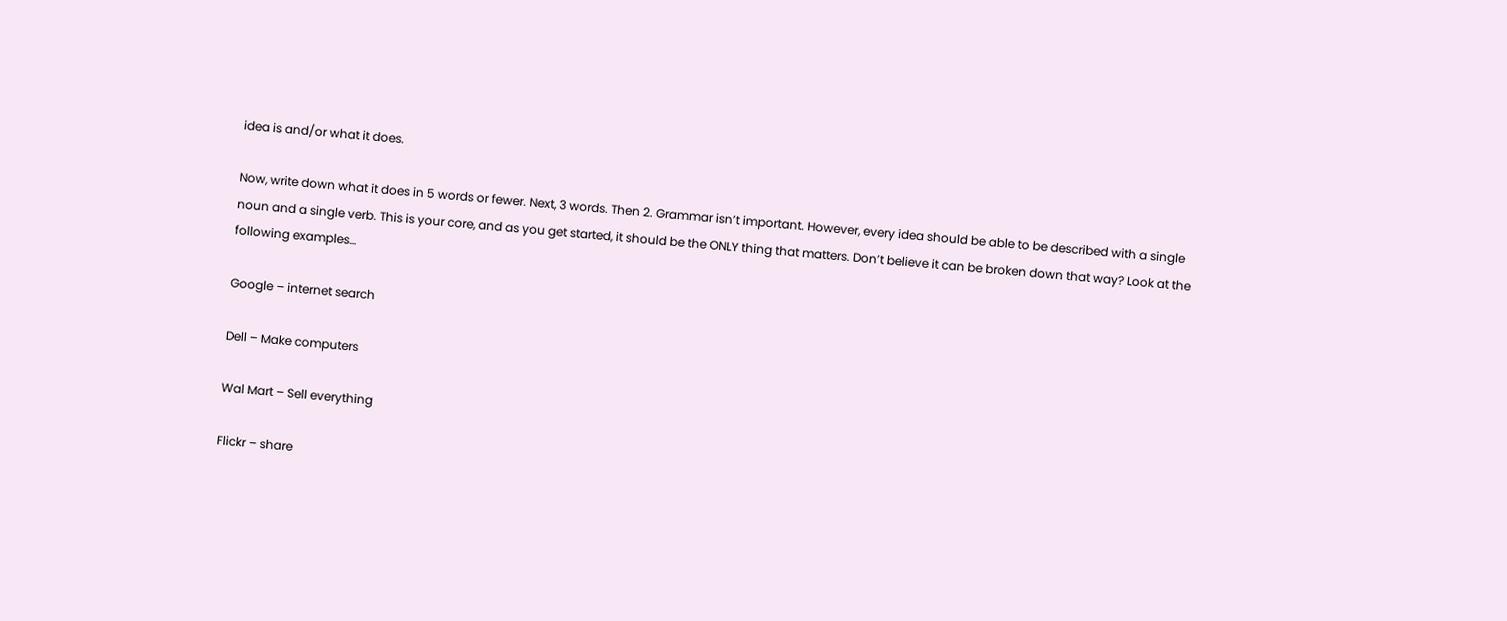idea is and/or what it does.

Now, write down what it does in 5 words or fewer. Next, 3 words. Then 2. Grammar isn’t important. However, every idea should be able to be described with a single noun and a single verb. This is your core, and as you get started, it should be the ONLY thing that matters. Don’t believe it can be broken down that way? Look at the following examples…

Google – internet search

Dell – Make computers

Wal Mart – Sell everything

Flickr – share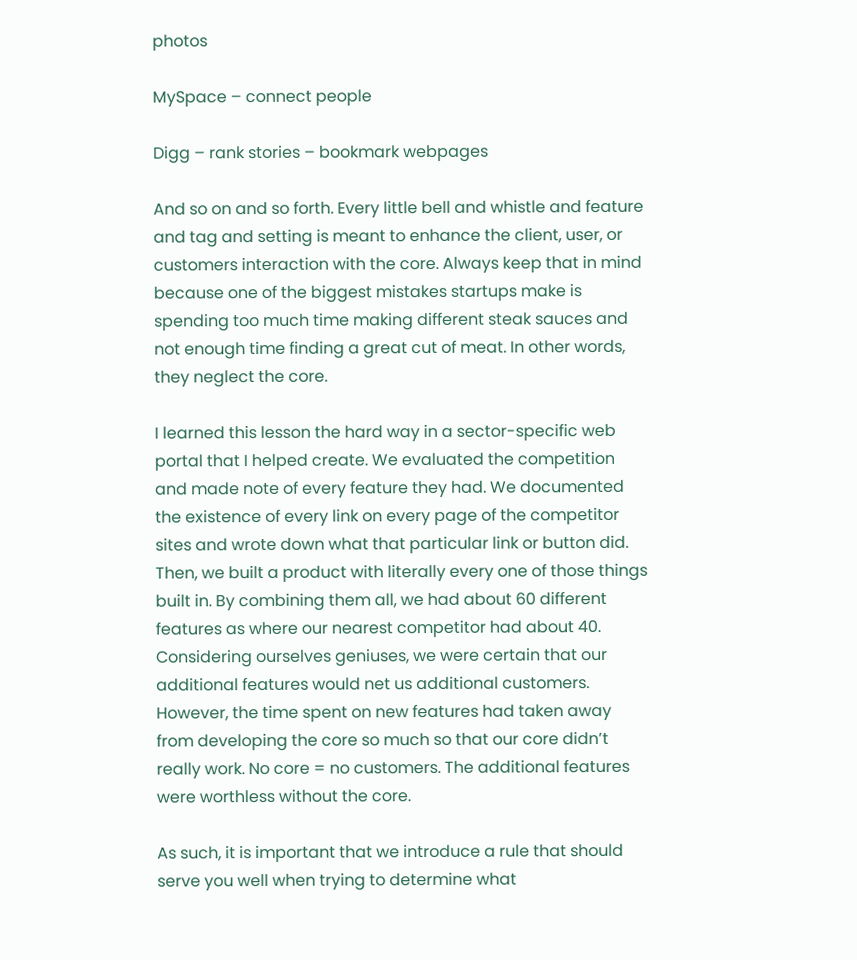photos

MySpace – connect people

Digg – rank stories – bookmark webpages

And so on and so forth. Every little bell and whistle and feature and tag and setting is meant to enhance the client, user, or customers interaction with the core. Always keep that in mind because one of the biggest mistakes startups make is spending too much time making different steak sauces and not enough time finding a great cut of meat. In other words, they neglect the core.

I learned this lesson the hard way in a sector-specific web portal that I helped create. We evaluated the competition and made note of every feature they had. We documented the existence of every link on every page of the competitor sites and wrote down what that particular link or button did. Then, we built a product with literally every one of those things built in. By combining them all, we had about 60 different features as where our nearest competitor had about 40. Considering ourselves geniuses, we were certain that our additional features would net us additional customers. However, the time spent on new features had taken away from developing the core so much so that our core didn’t really work. No core = no customers. The additional features were worthless without the core.

As such, it is important that we introduce a rule that should serve you well when trying to determine what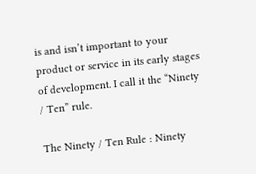is and isn’t important to your product or service in its early stages of development. I call it the “Ninety / Ten” rule.

The Ninety / Ten Rule : Ninety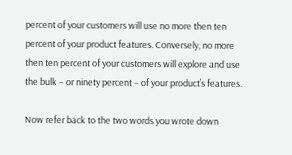percent of your customers will use no more then ten percent of your product features. Conversely, no more then ten percent of your customers will explore and use the bulk – or ninety percent – of your product’s features.

Now refer back to the two words you wrote down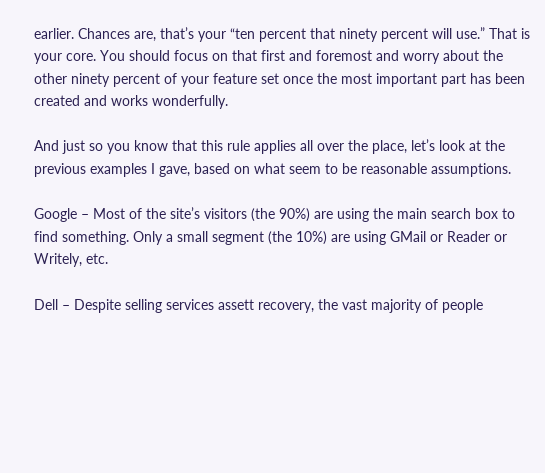earlier. Chances are, that’s your “ten percent that ninety percent will use.” That is your core. You should focus on that first and foremost and worry about the other ninety percent of your feature set once the most important part has been created and works wonderfully.

And just so you know that this rule applies all over the place, let’s look at the previous examples I gave, based on what seem to be reasonable assumptions.

Google – Most of the site’s visitors (the 90%) are using the main search box to find something. Only a small segment (the 10%) are using GMail or Reader or Writely, etc.

Dell – Despite selling services assett recovery, the vast majority of people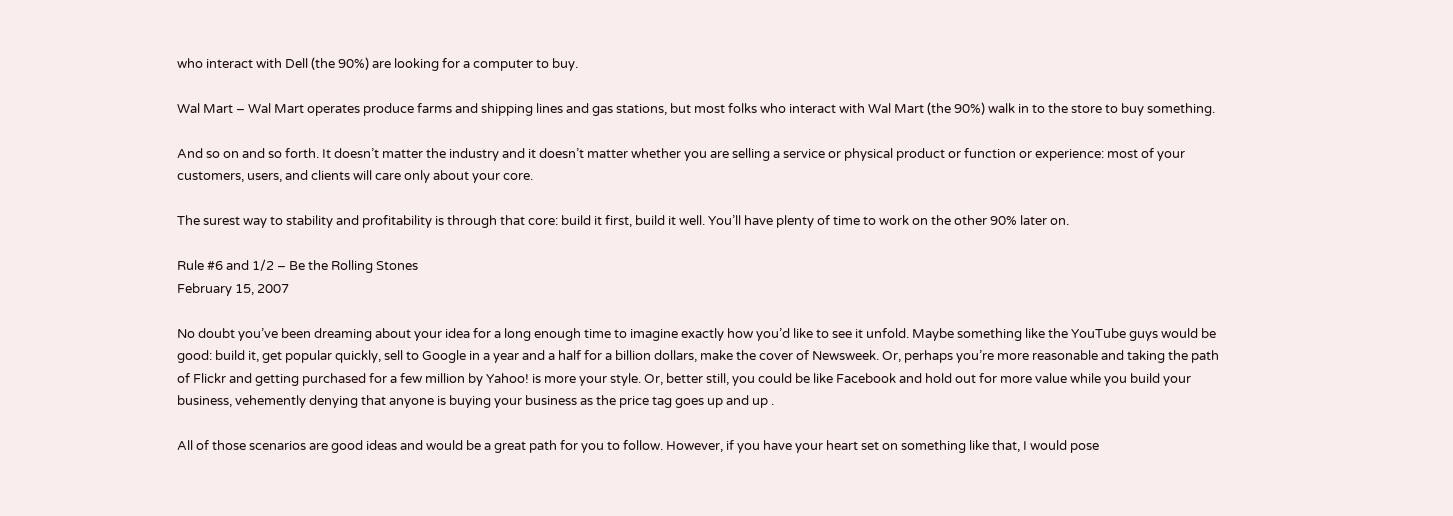who interact with Dell (the 90%) are looking for a computer to buy.

Wal Mart – Wal Mart operates produce farms and shipping lines and gas stations, but most folks who interact with Wal Mart (the 90%) walk in to the store to buy something.

And so on and so forth. It doesn’t matter the industry and it doesn’t matter whether you are selling a service or physical product or function or experience: most of your customers, users, and clients will care only about your core.

The surest way to stability and profitability is through that core: build it first, build it well. You’ll have plenty of time to work on the other 90% later on.

Rule #6 and 1/2 – Be the Rolling Stones
February 15, 2007

No doubt you’ve been dreaming about your idea for a long enough time to imagine exactly how you’d like to see it unfold. Maybe something like the YouTube guys would be good: build it, get popular quickly, sell to Google in a year and a half for a billion dollars, make the cover of Newsweek. Or, perhaps you’re more reasonable and taking the path of Flickr and getting purchased for a few million by Yahoo! is more your style. Or, better still, you could be like Facebook and hold out for more value while you build your business, vehemently denying that anyone is buying your business as the price tag goes up and up .

All of those scenarios are good ideas and would be a great path for you to follow. However, if you have your heart set on something like that, I would pose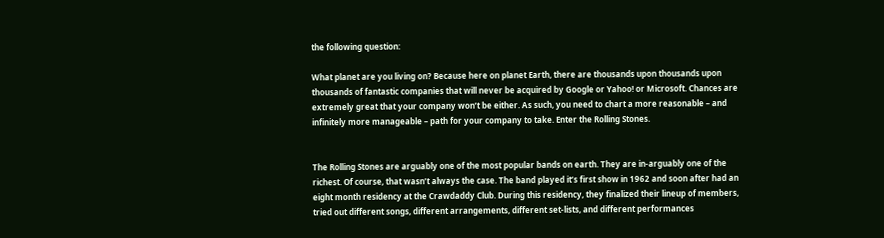the following question:

What planet are you living on? Because here on planet Earth, there are thousands upon thousands upon thousands of fantastic companies that will never be acquired by Google or Yahoo! or Microsoft. Chances are extremely great that your company won’t be either. As such, you need to chart a more reasonable – and infinitely more manageable – path for your company to take. Enter the Rolling Stones.


The Rolling Stones are arguably one of the most popular bands on earth. They are in-arguably one of the richest. Of course, that wasn’t always the case. The band played it’s first show in 1962 and soon after had an eight month residency at the Crawdaddy Club. During this residency, they finalized their lineup of members, tried out different songs, different arrangements, different set-lists, and different performances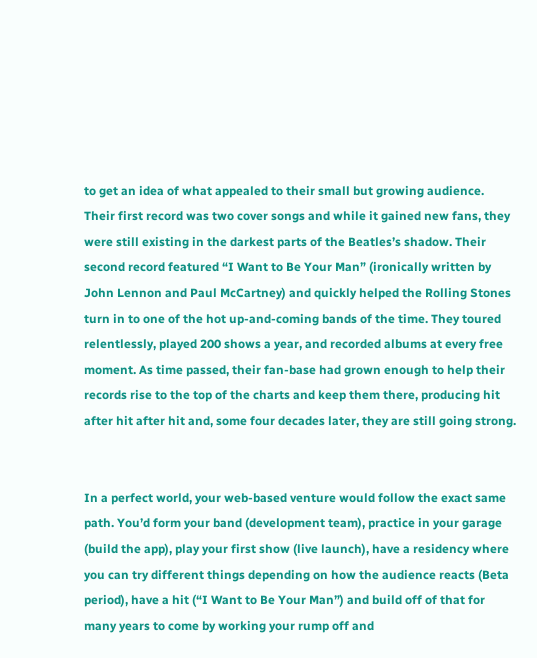to get an idea of what appealed to their small but growing audience. Their first record was two cover songs and while it gained new fans, they were still existing in the darkest parts of the Beatles’s shadow. Their second record featured “I Want to Be Your Man” (ironically written by John Lennon and Paul McCartney) and quickly helped the Rolling Stones turn in to one of the hot up-and-coming bands of the time. They toured relentlessly, played 200 shows a year, and recorded albums at every free moment. As time passed, their fan-base had grown enough to help their records rise to the top of the charts and keep them there, producing hit after hit after hit and, some four decades later, they are still going strong.


In a perfect world, your web-based venture would follow the exact same path. You’d form your band (development team), practice in your garage (build the app), play your first show (live launch), have a residency where you can try different things depending on how the audience reacts (Beta period), have a hit (“I Want to Be Your Man”) and build off of that for many years to come by working your rump off and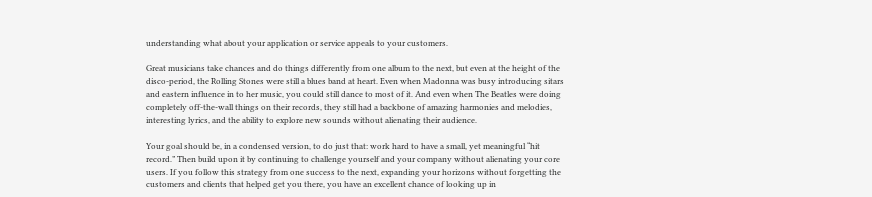understanding what about your application or service appeals to your customers.

Great musicians take chances and do things differently from one album to the next, but even at the height of the disco-period, the Rolling Stones were still a blues band at heart. Even when Madonna was busy introducing sitars and eastern influence in to her music, you could still dance to most of it. And even when The Beatles were doing completely off-the-wall things on their records, they still had a backbone of amazing harmonies and melodies, interesting lyrics, and the ability to explore new sounds without alienating their audience.

Your goal should be, in a condensed version, to do just that: work hard to have a small, yet meaningful “hit record.” Then build upon it by continuing to challenge yourself and your company without alienating your core users. If you follow this strategy from one success to the next, expanding your horizons without forgetting the customers and clients that helped get you there, you have an excellent chance of looking up in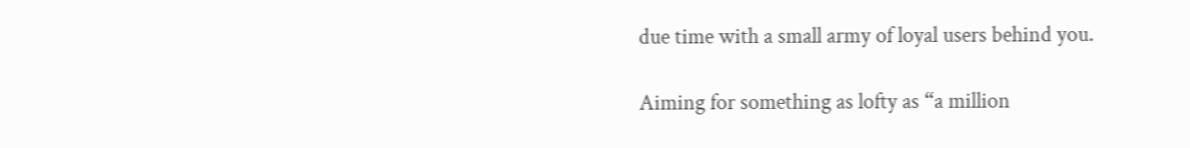due time with a small army of loyal users behind you.

Aiming for something as lofty as “a million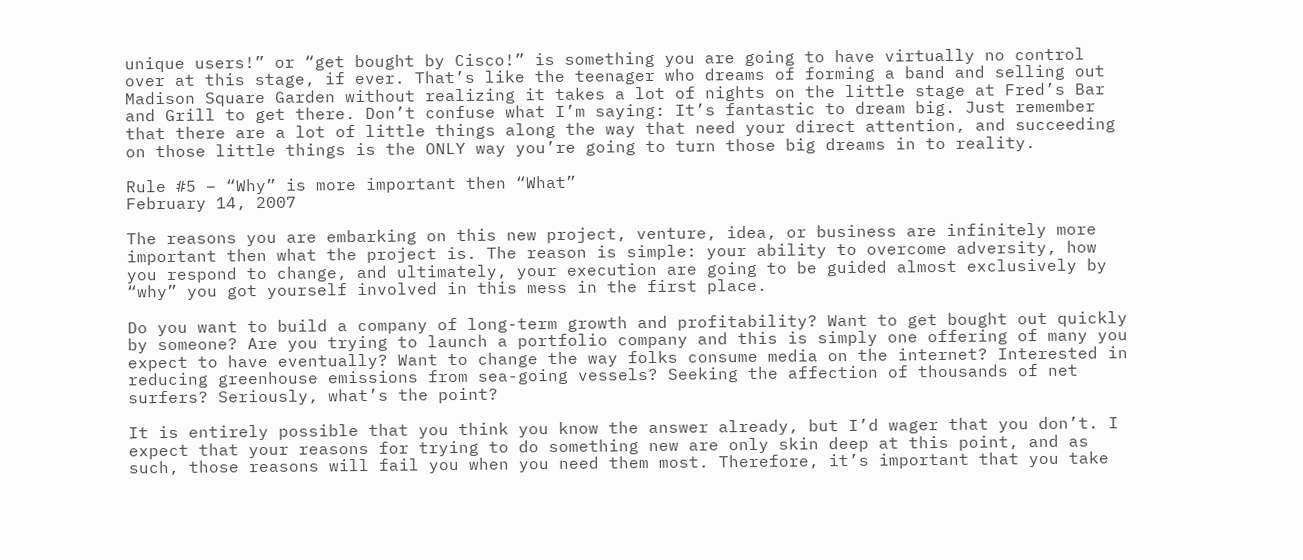unique users!” or “get bought by Cisco!” is something you are going to have virtually no control over at this stage, if ever. That’s like the teenager who dreams of forming a band and selling out Madison Square Garden without realizing it takes a lot of nights on the little stage at Fred’s Bar and Grill to get there. Don’t confuse what I’m saying: It’s fantastic to dream big. Just remember that there are a lot of little things along the way that need your direct attention, and succeeding on those little things is the ONLY way you’re going to turn those big dreams in to reality.

Rule #5 – “Why” is more important then “What”
February 14, 2007

The reasons you are embarking on this new project, venture, idea, or business are infinitely more important then what the project is. The reason is simple: your ability to overcome adversity, how you respond to change, and ultimately, your execution are going to be guided almost exclusively by “why” you got yourself involved in this mess in the first place.

Do you want to build a company of long-term growth and profitability? Want to get bought out quickly by someone? Are you trying to launch a portfolio company and this is simply one offering of many you expect to have eventually? Want to change the way folks consume media on the internet? Interested in reducing greenhouse emissions from sea-going vessels? Seeking the affection of thousands of net surfers? Seriously, what’s the point?

It is entirely possible that you think you know the answer already, but I’d wager that you don’t. I expect that your reasons for trying to do something new are only skin deep at this point, and as such, those reasons will fail you when you need them most. Therefore, it’s important that you take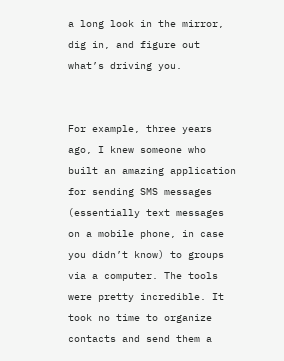a long look in the mirror, dig in, and figure out what’s driving you.


For example, three years ago, I knew someone who built an amazing application for sending SMS messages (essentially text messages on a mobile phone, in case you didn’t know) to groups via a computer. The tools were pretty incredible. It took no time to organize contacts and send them a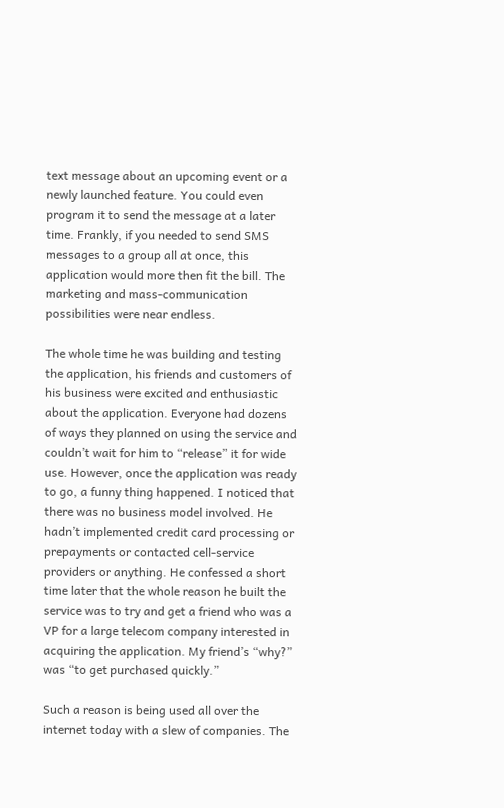text message about an upcoming event or a newly launched feature. You could even program it to send the message at a later time. Frankly, if you needed to send SMS messages to a group all at once, this application would more then fit the bill. The marketing and mass-communication possibilities were near endless.

The whole time he was building and testing the application, his friends and customers of his business were excited and enthusiastic about the application. Everyone had dozens of ways they planned on using the service and couldn’t wait for him to “release” it for wide use. However, once the application was ready to go, a funny thing happened. I noticed that there was no business model involved. He hadn’t implemented credit card processing or prepayments or contacted cell-service providers or anything. He confessed a short time later that the whole reason he built the service was to try and get a friend who was a VP for a large telecom company interested in acquiring the application. My friend’s “why?” was “to get purchased quickly.”

Such a reason is being used all over the internet today with a slew of companies. The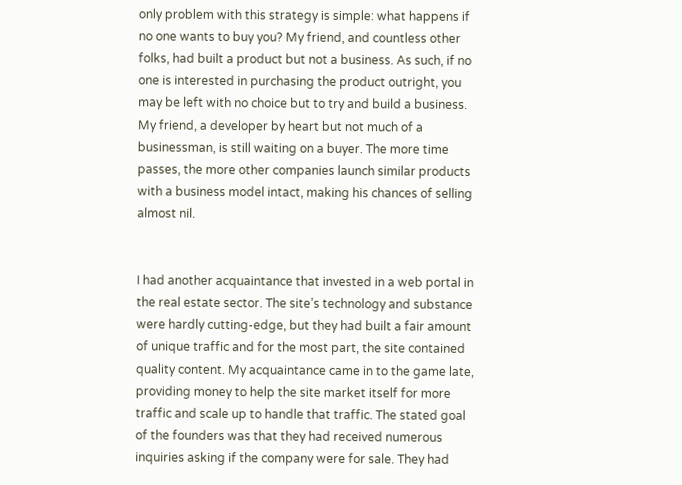only problem with this strategy is simple: what happens if no one wants to buy you? My friend, and countless other folks, had built a product but not a business. As such, if no one is interested in purchasing the product outright, you may be left with no choice but to try and build a business. My friend, a developer by heart but not much of a businessman, is still waiting on a buyer. The more time passes, the more other companies launch similar products with a business model intact, making his chances of selling almost nil.


I had another acquaintance that invested in a web portal in the real estate sector. The site’s technology and substance were hardly cutting-edge, but they had built a fair amount of unique traffic and for the most part, the site contained quality content. My acquaintance came in to the game late, providing money to help the site market itself for more traffic and scale up to handle that traffic. The stated goal of the founders was that they had received numerous inquiries asking if the company were for sale. They had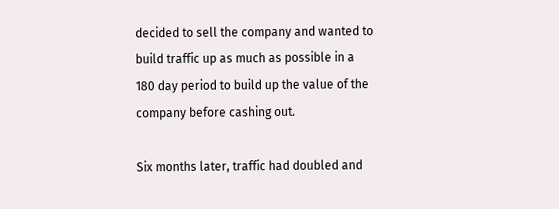decided to sell the company and wanted to build traffic up as much as possible in a 180 day period to build up the value of the company before cashing out.

Six months later, traffic had doubled and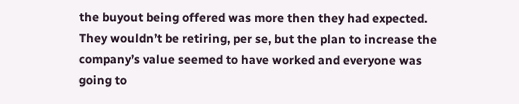the buyout being offered was more then they had expected. They wouldn’t be retiring, per se, but the plan to increase the company’s value seemed to have worked and everyone was going to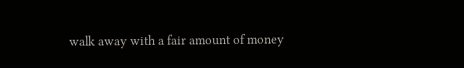walk away with a fair amount of money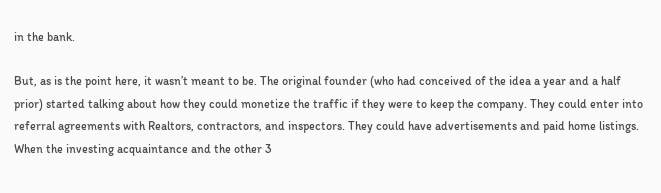in the bank.

But, as is the point here, it wasn’t meant to be. The original founder (who had conceived of the idea a year and a half prior) started talking about how they could monetize the traffic if they were to keep the company. They could enter into referral agreements with Realtors, contractors, and inspectors. They could have advertisements and paid home listings. When the investing acquaintance and the other 3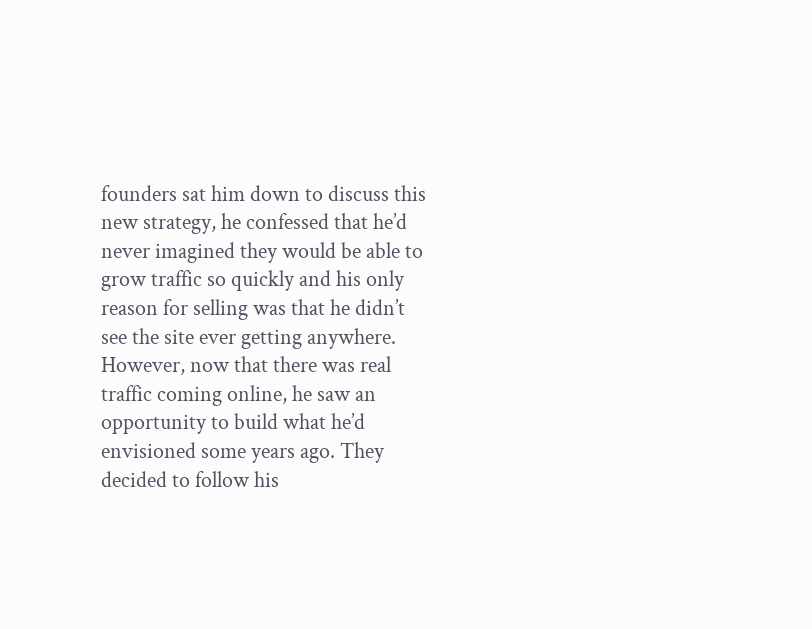founders sat him down to discuss this new strategy, he confessed that he’d never imagined they would be able to grow traffic so quickly and his only reason for selling was that he didn’t see the site ever getting anywhere. However, now that there was real traffic coming online, he saw an opportunity to build what he’d envisioned some years ago. They decided to follow his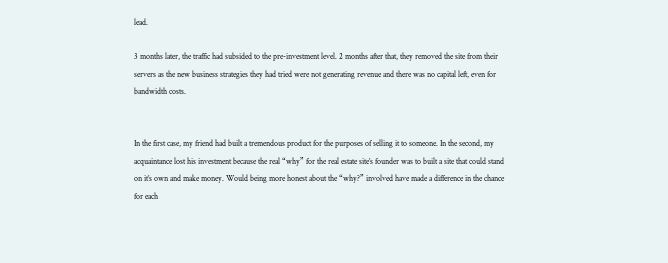lead.

3 months later, the traffic had subsided to the pre-investment level. 2 months after that, they removed the site from their servers as the new business strategies they had tried were not generating revenue and there was no capital left, even for bandwidth costs.


In the first case, my friend had built a tremendous product for the purposes of selling it to someone. In the second, my acquaintance lost his investment because the real “why” for the real estate site’s founder was to built a site that could stand on it’s own and make money. Would being more honest about the “why?” involved have made a difference in the chance for each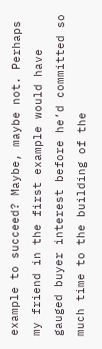example to succeed? Maybe, maybe not. Perhaps my friend in the first example would have gauged buyer interest before he’d committed so much time to the building of the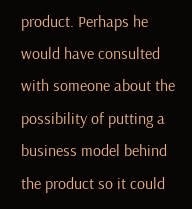product. Perhaps he would have consulted with someone about the possibility of putting a business model behind the product so it could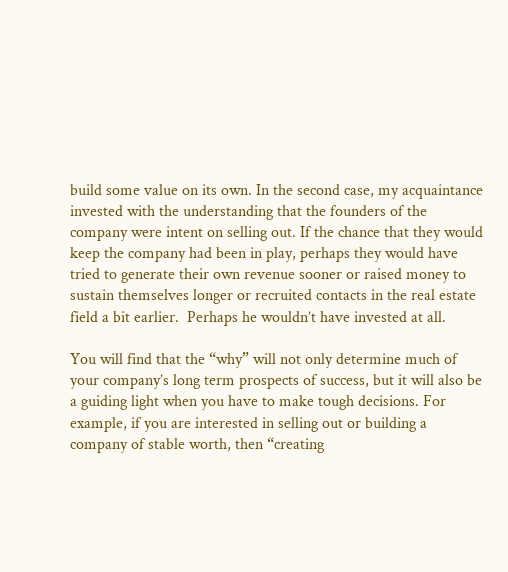build some value on its own. In the second case, my acquaintance invested with the understanding that the founders of the company were intent on selling out. If the chance that they would keep the company had been in play, perhaps they would have tried to generate their own revenue sooner or raised money to sustain themselves longer or recruited contacts in the real estate field a bit earlier.  Perhaps he wouldn’t have invested at all.

You will find that the “why” will not only determine much of your company’s long term prospects of success, but it will also be a guiding light when you have to make tough decisions. For example, if you are interested in selling out or building a company of stable worth, then “creating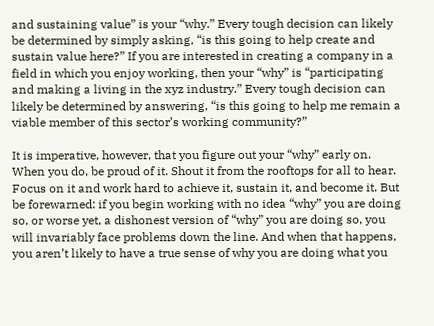and sustaining value” is your “why.” Every tough decision can likely be determined by simply asking, “is this going to help create and sustain value here?” If you are interested in creating a company in a field in which you enjoy working, then your “why” is “participating and making a living in the xyz industry.” Every tough decision can likely be determined by answering, “is this going to help me remain a viable member of this sector’s working community?”

It is imperative, however, that you figure out your “why” early on. When you do, be proud of it. Shout it from the rooftops for all to hear. Focus on it and work hard to achieve it, sustain it, and become it. But be forewarned: if you begin working with no idea “why” you are doing so, or worse yet, a dishonest version of “why” you are doing so, you will invariably face problems down the line. And when that happens, you aren’t likely to have a true sense of why you are doing what you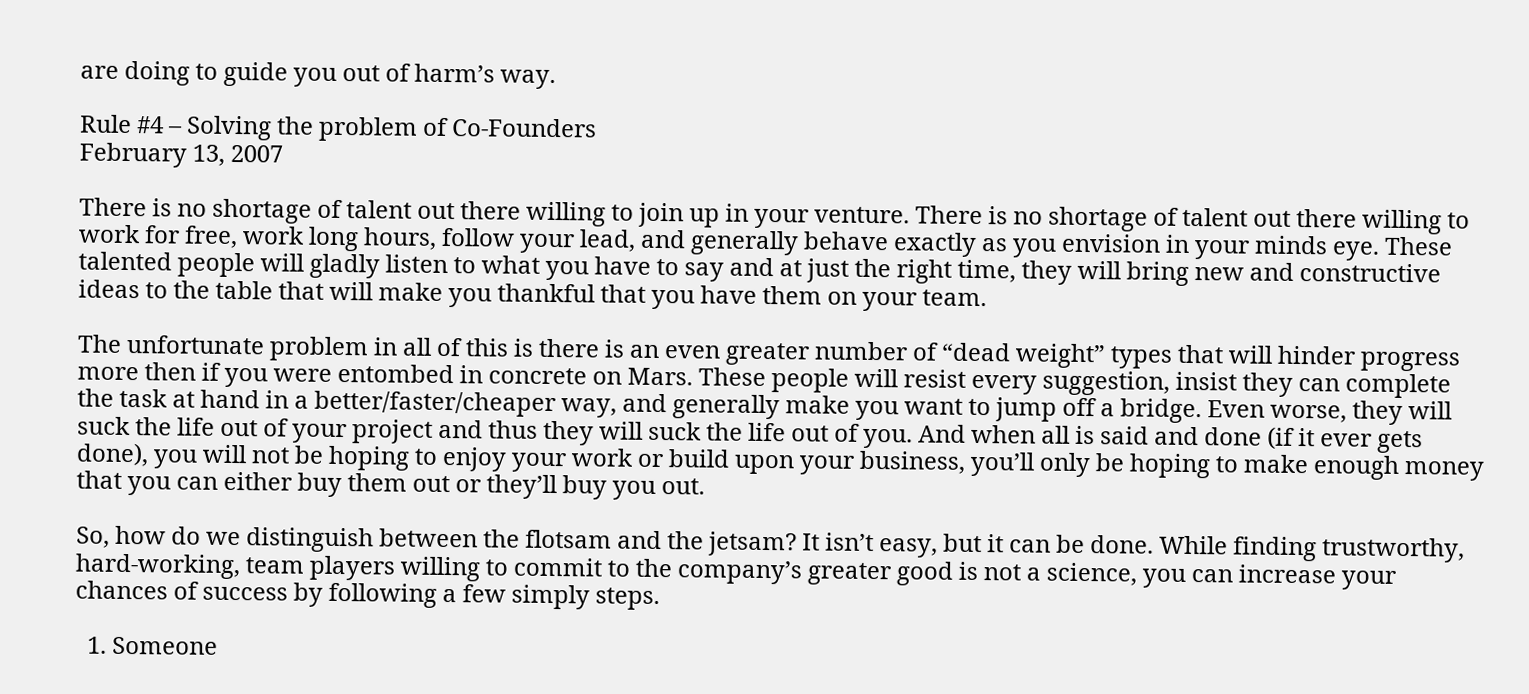are doing to guide you out of harm’s way.

Rule #4 – Solving the problem of Co-Founders
February 13, 2007

There is no shortage of talent out there willing to join up in your venture. There is no shortage of talent out there willing to work for free, work long hours, follow your lead, and generally behave exactly as you envision in your minds eye. These talented people will gladly listen to what you have to say and at just the right time, they will bring new and constructive ideas to the table that will make you thankful that you have them on your team.

The unfortunate problem in all of this is there is an even greater number of “dead weight” types that will hinder progress more then if you were entombed in concrete on Mars. These people will resist every suggestion, insist they can complete the task at hand in a better/faster/cheaper way, and generally make you want to jump off a bridge. Even worse, they will suck the life out of your project and thus they will suck the life out of you. And when all is said and done (if it ever gets done), you will not be hoping to enjoy your work or build upon your business, you’ll only be hoping to make enough money that you can either buy them out or they’ll buy you out.

So, how do we distinguish between the flotsam and the jetsam? It isn’t easy, but it can be done. While finding trustworthy, hard-working, team players willing to commit to the company’s greater good is not a science, you can increase your chances of success by following a few simply steps.

  1. Someone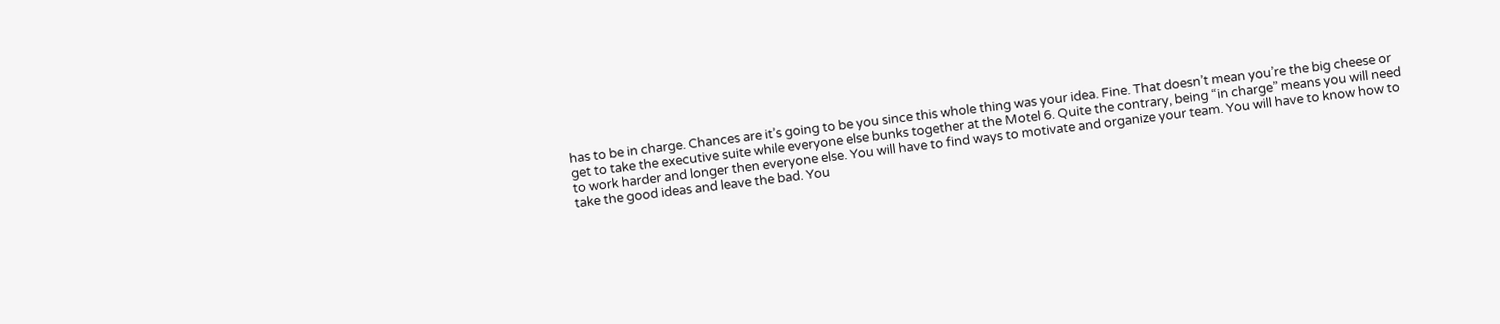has to be in charge. Chances are it’s going to be you since this whole thing was your idea. Fine. That doesn’t mean you’re the big cheese or get to take the executive suite while everyone else bunks together at the Motel 6. Quite the contrary, being “in charge” means you will need to work harder and longer then everyone else. You will have to find ways to motivate and organize your team. You will have to know how to take the good ideas and leave the bad. You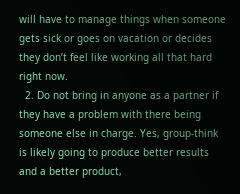will have to manage things when someone gets sick or goes on vacation or decides they don’t feel like working all that hard right now.
  2. Do not bring in anyone as a partner if they have a problem with there being someone else in charge. Yes, group-think is likely going to produce better results and a better product,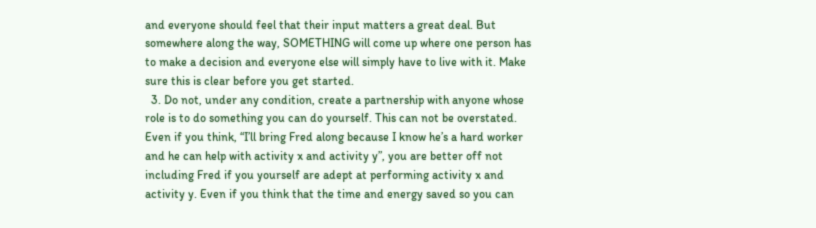and everyone should feel that their input matters a great deal. But somewhere along the way, SOMETHING will come up where one person has to make a decision and everyone else will simply have to live with it. Make sure this is clear before you get started.
  3. Do not, under any condition, create a partnership with anyone whose role is to do something you can do yourself. This can not be overstated. Even if you think, “I’ll bring Fred along because I know he’s a hard worker and he can help with activity x and activity y”, you are better off not including Fred if you yourself are adept at performing activity x and activity y. Even if you think that the time and energy saved so you can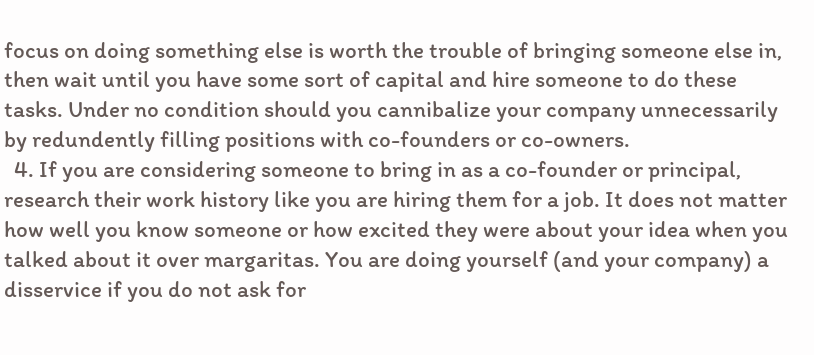focus on doing something else is worth the trouble of bringing someone else in, then wait until you have some sort of capital and hire someone to do these tasks. Under no condition should you cannibalize your company unnecessarily by redundently filling positions with co-founders or co-owners.
  4. If you are considering someone to bring in as a co-founder or principal, research their work history like you are hiring them for a job. It does not matter how well you know someone or how excited they were about your idea when you talked about it over margaritas. You are doing yourself (and your company) a disservice if you do not ask for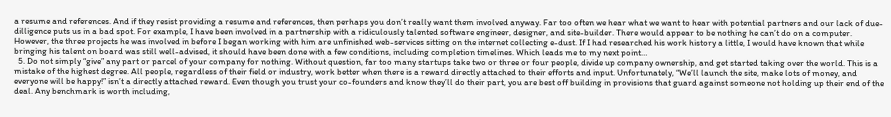a resume and references. And if they resist providing a resume and references, then perhaps you don’t really want them involved anyway. Far too often we hear what we want to hear with potential partners and our lack of due-dilligence puts us in a bad spot. For example, I have been involved in a partnership with a ridiculously talented software engineer, designer, and site-builder. There would appear to be nothing he can’t do on a computer. However, the three projects he was involved in before I began working with him are unfinished web-services sitting on the internet collecting e-dust. If I had researched his work history a little, I would have known that while bringing his talent on board was still well-advised, it should have been done with a few conditions, including completion timelines. Which leads me to my next point…
  5. Do not simply “give” any part or parcel of your company for nothing. Without question, far too many startups take two or three or four people, divide up company ownership, and get started taking over the world. This is a mistake of the highest degree. All people, regardless of their field or industry, work better when there is a reward directly attached to their efforts and input. Unfortunately, “We’ll launch the site, make lots of money, and everyone will be happy!” isn’t a directly attached reward. Even though you trust your co-founders and know they’ll do their part, you are best off building in provisions that guard against someone not holding up their end of the deal. Any benchmark is worth including,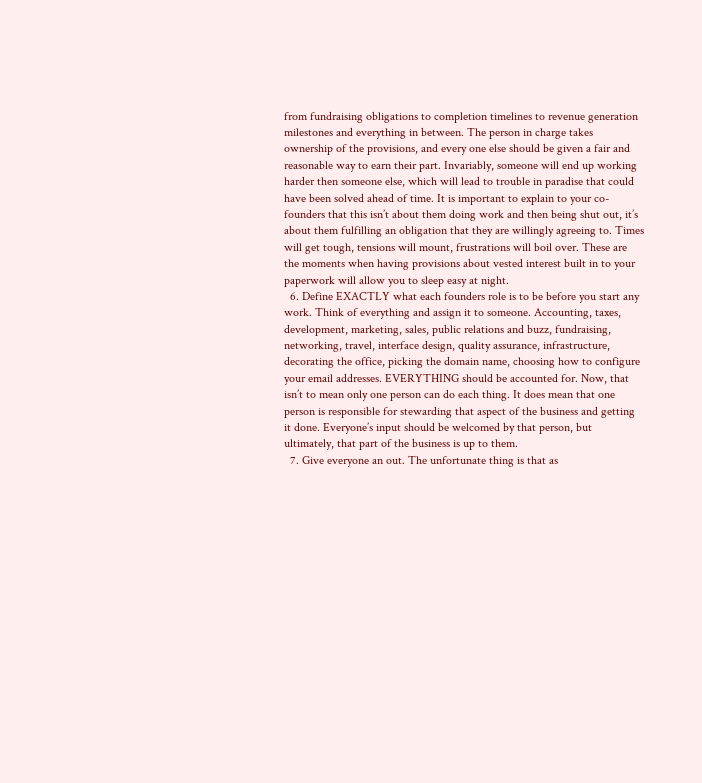from fundraising obligations to completion timelines to revenue generation milestones and everything in between. The person in charge takes ownership of the provisions, and every one else should be given a fair and reasonable way to earn their part. Invariably, someone will end up working harder then someone else, which will lead to trouble in paradise that could have been solved ahead of time. It is important to explain to your co-founders that this isn’t about them doing work and then being shut out, it’s about them fulfilling an obligation that they are willingly agreeing to. Times will get tough, tensions will mount, frustrations will boil over. These are the moments when having provisions about vested interest built in to your paperwork will allow you to sleep easy at night.
  6. Define EXACTLY what each founders role is to be before you start any work. Think of everything and assign it to someone. Accounting, taxes, development, marketing, sales, public relations and buzz, fundraising, networking, travel, interface design, quality assurance, infrastructure, decorating the office, picking the domain name, choosing how to configure your email addresses. EVERYTHING should be accounted for. Now, that isn’t to mean only one person can do each thing. It does mean that one person is responsible for stewarding that aspect of the business and getting it done. Everyone’s input should be welcomed by that person, but ultimately, that part of the business is up to them.
  7. Give everyone an out. The unfortunate thing is that as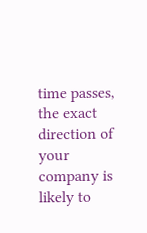time passes, the exact direction of your company is likely to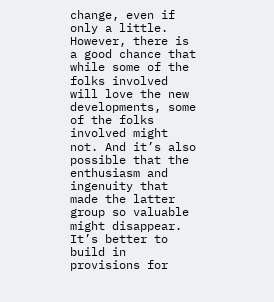change, even if only a little. However, there is a good chance that while some of the folks involved will love the new developments, some of the folks involved might not. And it’s also possible that the enthusiasm and ingenuity that made the latter group so valuable might disappear. It’s better to build in provisions for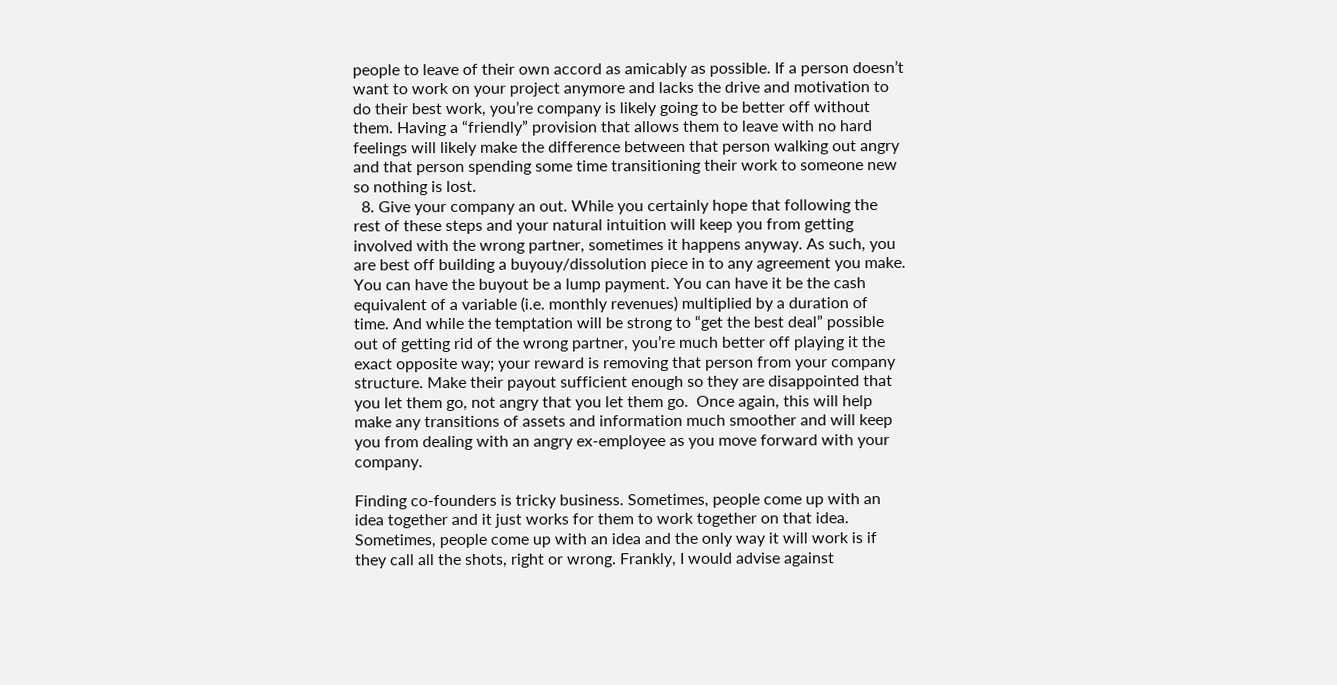people to leave of their own accord as amicably as possible. If a person doesn’t want to work on your project anymore and lacks the drive and motivation to do their best work, you’re company is likely going to be better off without them. Having a “friendly” provision that allows them to leave with no hard feelings will likely make the difference between that person walking out angry and that person spending some time transitioning their work to someone new so nothing is lost.
  8. Give your company an out. While you certainly hope that following the rest of these steps and your natural intuition will keep you from getting involved with the wrong partner, sometimes it happens anyway. As such, you are best off building a buyouy/dissolution piece in to any agreement you make. You can have the buyout be a lump payment. You can have it be the cash equivalent of a variable (i.e. monthly revenues) multiplied by a duration of time. And while the temptation will be strong to “get the best deal” possible out of getting rid of the wrong partner, you’re much better off playing it the exact opposite way; your reward is removing that person from your company structure. Make their payout sufficient enough so they are disappointed that you let them go, not angry that you let them go.  Once again, this will help make any transitions of assets and information much smoother and will keep you from dealing with an angry ex-employee as you move forward with your company.

Finding co-founders is tricky business. Sometimes, people come up with an idea together and it just works for them to work together on that idea. Sometimes, people come up with an idea and the only way it will work is if they call all the shots, right or wrong. Frankly, I would advise against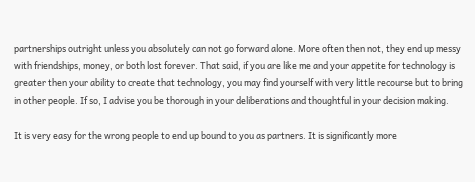partnerships outright unless you absolutely can not go forward alone. More often then not, they end up messy with friendships, money, or both lost forever. That said, if you are like me and your appetite for technology is greater then your ability to create that technology, you may find yourself with very little recourse but to bring in other people. If so, I advise you be thorough in your deliberations and thoughtful in your decision making.

It is very easy for the wrong people to end up bound to you as partners. It is significantly more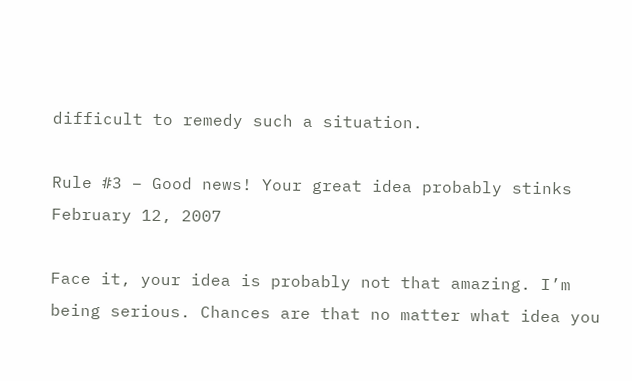difficult to remedy such a situation.

Rule #3 – Good news! Your great idea probably stinks
February 12, 2007

Face it, your idea is probably not that amazing. I’m being serious. Chances are that no matter what idea you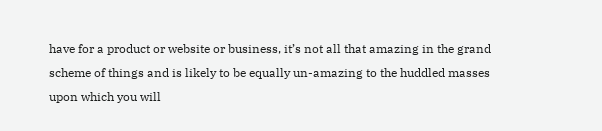have for a product or website or business, it’s not all that amazing in the grand scheme of things and is likely to be equally un-amazing to the huddled masses upon which you will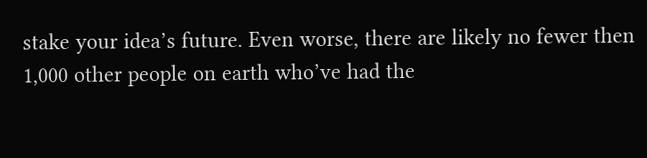stake your idea’s future. Even worse, there are likely no fewer then 1,000 other people on earth who’ve had the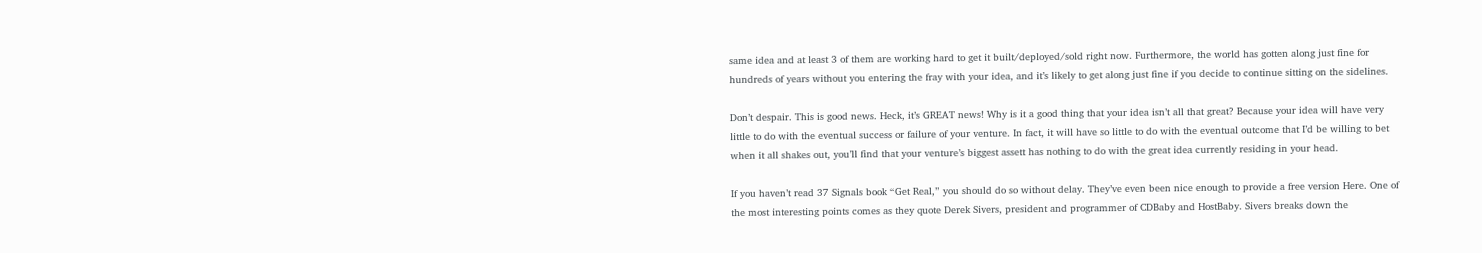same idea and at least 3 of them are working hard to get it built/deployed/sold right now. Furthermore, the world has gotten along just fine for hundreds of years without you entering the fray with your idea, and it’s likely to get along just fine if you decide to continue sitting on the sidelines.

Don’t despair. This is good news. Heck, it’s GREAT news! Why is it a good thing that your idea isn’t all that great? Because your idea will have very little to do with the eventual success or failure of your venture. In fact, it will have so little to do with the eventual outcome that I’d be willing to bet when it all shakes out, you’ll find that your venture’s biggest assett has nothing to do with the great idea currently residing in your head.

If you haven’t read 37 Signals book “Get Real,” you should do so without delay. They’ve even been nice enough to provide a free version Here. One of the most interesting points comes as they quote Derek Sivers, president and programmer of CDBaby and HostBaby. Sivers breaks down the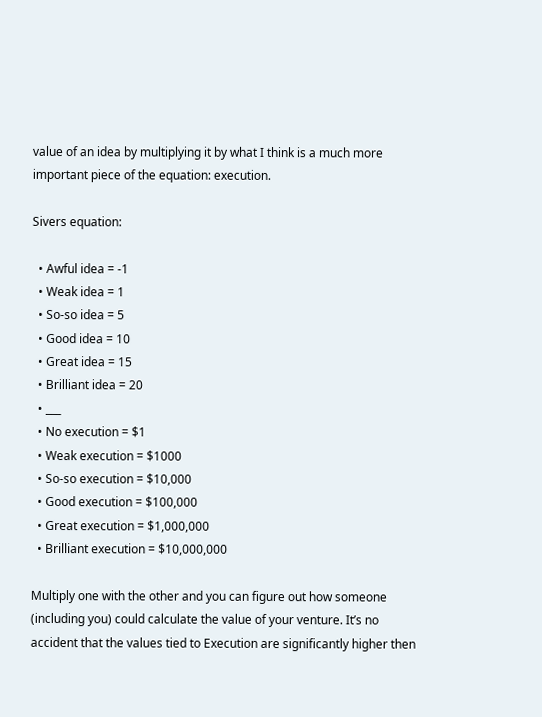value of an idea by multiplying it by what I think is a much more important piece of the equation: execution.

Sivers equation:

  • Awful idea = -1
  • Weak idea = 1
  • So-so idea = 5
  • Good idea = 10
  • Great idea = 15
  • Brilliant idea = 20
  • ___
  • No execution = $1
  • Weak execution = $1000
  • So-so execution = $10,000
  • Good execution = $100,000
  • Great execution = $1,000,000
  • Brilliant execution = $10,000,000

Multiply one with the other and you can figure out how someone (including you) could calculate the value of your venture. It’s no accident that the values tied to Execution are significantly higher then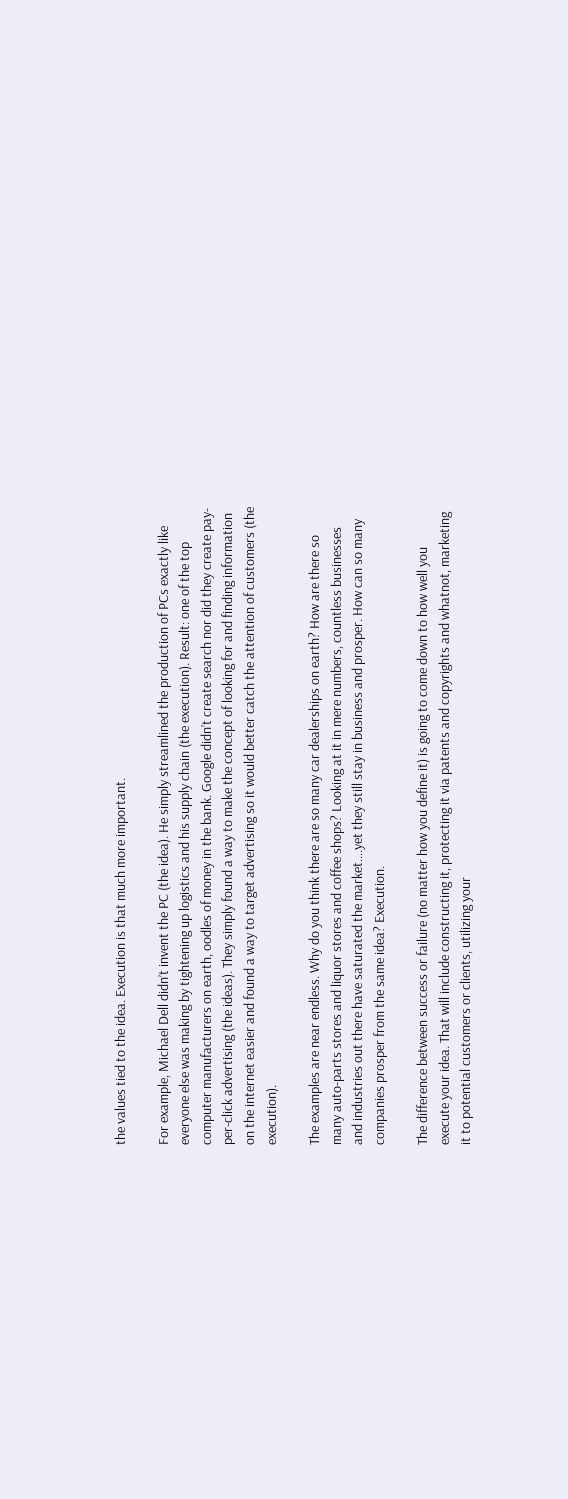the values tied to the idea. Execution is that much more important.

For example, Michael Dell didn’t invent the PC (the idea). He simply streamlined the production of PCs exactly like everyone else was making by tightening up logistics and his supply chain (the execution). Result: one of the top computer manufacturers on earth, oodles of money in the bank. Google didn’t create search nor did they create pay-per-click advertising (the ideas). They simply found a way to make the concept of looking for and finding information on the internet easier and found a way to target advertising so it would better catch the attention of customers (the execution).

The examples are near endless. Why do you think there are so many car dealerships on earth? How are there so many auto-parts stores and liquor stores and coffee shops? Looking at it in mere numbers, countless businesses and industries out there have saturated the market….yet they still stay in business and prosper. How can so many companies prosper from the same idea? Execution.

The difference between success or failure (no matter how you define it) is going to come down to how well you execute your idea. That will include constructing it, protecting it via patents and copyrights and whatnot, marketing it to potential customers or clients, utilizing your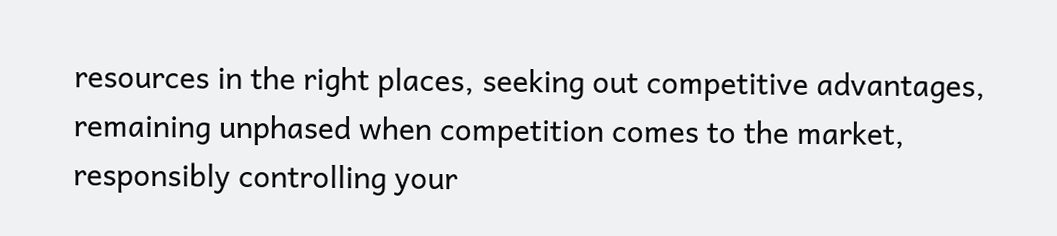resources in the right places, seeking out competitive advantages, remaining unphased when competition comes to the market, responsibly controlling your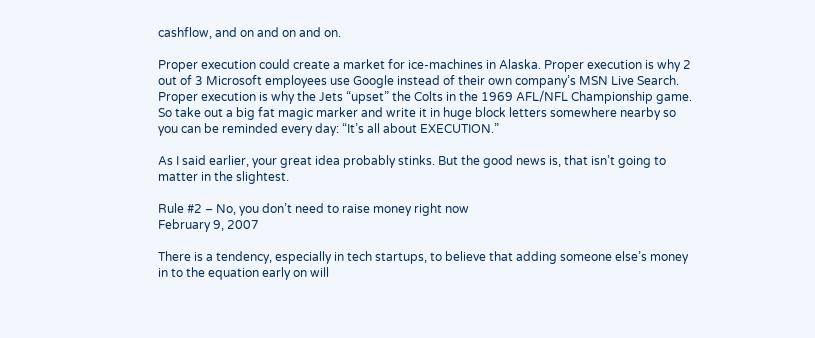cashflow, and on and on and on.

Proper execution could create a market for ice-machines in Alaska. Proper execution is why 2 out of 3 Microsoft employees use Google instead of their own company’s MSN Live Search. Proper execution is why the Jets “upset” the Colts in the 1969 AFL/NFL Championship game. So take out a big fat magic marker and write it in huge block letters somewhere nearby so you can be reminded every day: “It’s all about EXECUTION.”

As I said earlier, your great idea probably stinks. But the good news is, that isn’t going to matter in the slightest.

Rule #2 – No, you don’t need to raise money right now
February 9, 2007

There is a tendency, especially in tech startups, to believe that adding someone else’s money in to the equation early on will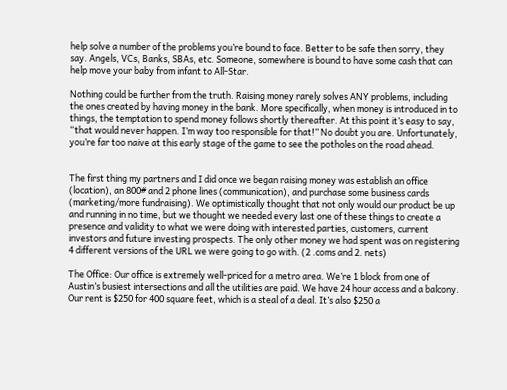help solve a number of the problems you’re bound to face. Better to be safe then sorry, they say. Angels, VCs, Banks, SBAs, etc. Someone, somewhere is bound to have some cash that can help move your baby from infant to All-Star.

Nothing could be further from the truth. Raising money rarely solves ANY problems, including the ones created by having money in the bank. More specifically, when money is introduced in to things, the temptation to spend money follows shortly thereafter. At this point it’s easy to say, “that would never happen. I’m way too responsible for that!” No doubt you are. Unfortunately, you’re far too naive at this early stage of the game to see the potholes on the road ahead.


The first thing my partners and I did once we began raising money was establish an office (location), an 800# and 2 phone lines (communication), and purchase some business cards (marketing/more fundraising). We optimistically thought that not only would our product be up and running in no time, but we thought we needed every last one of these things to create a presence and validity to what we were doing with interested parties, customers, current investors and future investing prospects. The only other money we had spent was on registering 4 different versions of the URL we were going to go with. (2 .coms and 2. nets)

The Office: Our office is extremely well-priced for a metro area. We’re 1 block from one of Austin’s busiest intersections and all the utilities are paid. We have 24 hour access and a balcony. Our rent is $250 for 400 square feet, which is a steal of a deal. It’s also $250 a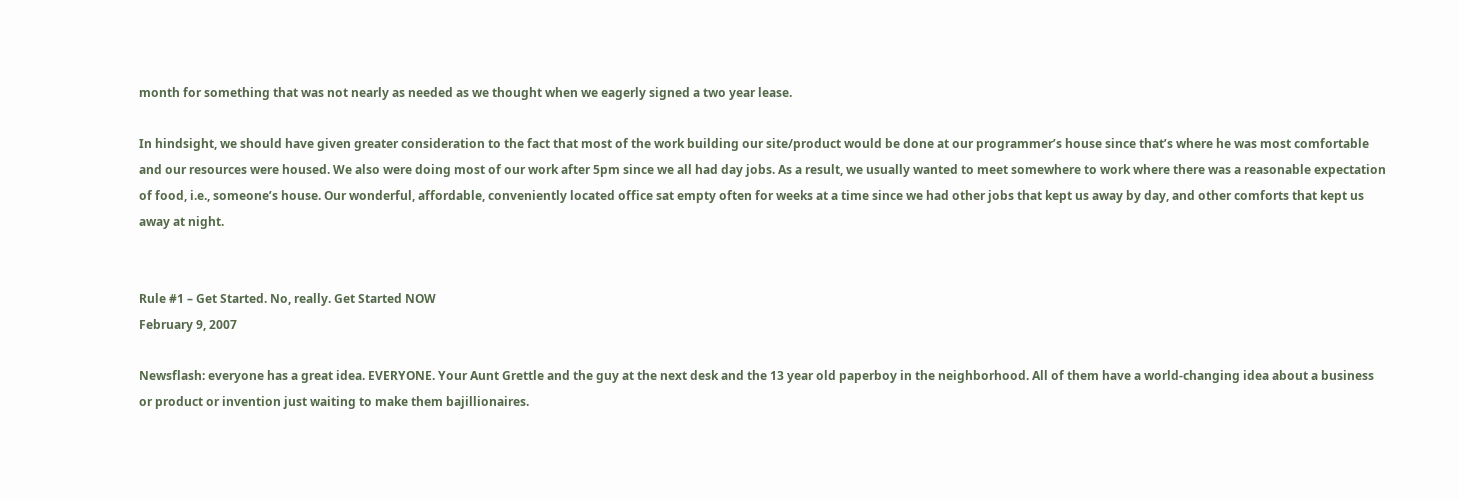month for something that was not nearly as needed as we thought when we eagerly signed a two year lease.

In hindsight, we should have given greater consideration to the fact that most of the work building our site/product would be done at our programmer’s house since that’s where he was most comfortable and our resources were housed. We also were doing most of our work after 5pm since we all had day jobs. As a result, we usually wanted to meet somewhere to work where there was a reasonable expectation of food, i.e., someone’s house. Our wonderful, affordable, conveniently located office sat empty often for weeks at a time since we had other jobs that kept us away by day, and other comforts that kept us away at night.


Rule #1 – Get Started. No, really. Get Started NOW
February 9, 2007

Newsflash: everyone has a great idea. EVERYONE. Your Aunt Grettle and the guy at the next desk and the 13 year old paperboy in the neighborhood. All of them have a world-changing idea about a business or product or invention just waiting to make them bajillionaires.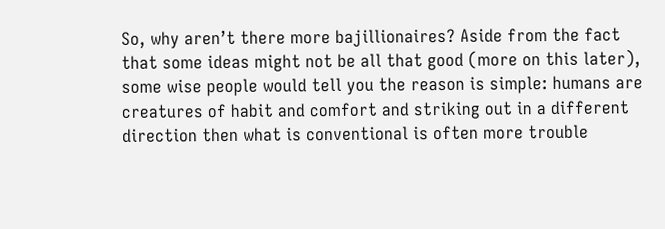So, why aren’t there more bajillionaires? Aside from the fact that some ideas might not be all that good (more on this later), some wise people would tell you the reason is simple: humans are creatures of habit and comfort and striking out in a different direction then what is conventional is often more trouble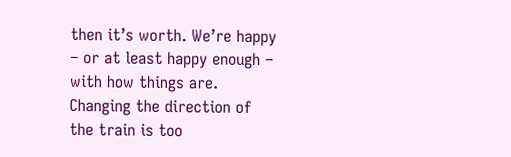then it’s worth. We’re happy – or at least happy enough – with how things are. Changing the direction of the train is too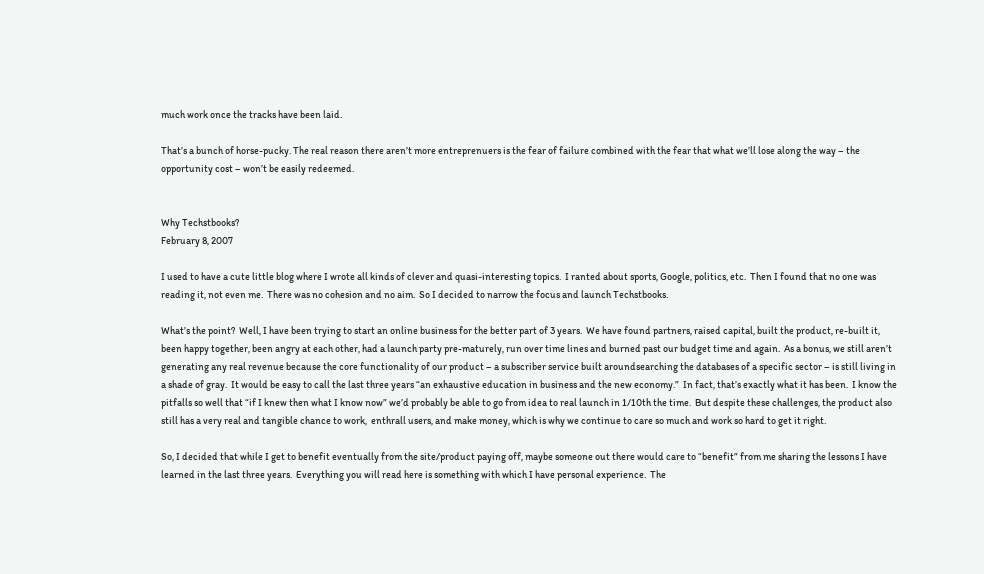much work once the tracks have been laid.

That’s a bunch of horse-pucky. The real reason there aren’t more entreprenuers is the fear of failure combined with the fear that what we’ll lose along the way – the opportunity cost – won’t be easily redeemed.


Why Techstbooks?
February 8, 2007

I used to have a cute little blog where I wrote all kinds of clever and quasi-interesting topics.  I ranted about sports, Google, politics, etc.  Then I found that no one was reading it, not even me.  There was no cohesion and no aim.  So I decided to narrow the focus and launch Techstbooks.

What’s the point?  Well, I have been trying to start an online business for the better part of 3 years.  We have found partners, raised capital, built the product, re-built it, been happy together, been angry at each other, had a launch party pre-maturely, run over time lines and burned past our budget time and again.  As a bonus, we still aren’t generating any real revenue because the core functionality of our product – a subscriber service built aroundsearching the databases of a specific sector – is still living in a shade of gray.  It would be easy to call the last three years “an exhaustive education in business and the new economy.”  In fact, that’s exactly what it has been.  I know the pitfalls so well that “if I knew then what I know now” we’d probably be able to go from idea to real launch in 1/10th the time.  But despite these challenges, the product also still has a very real and tangible chance to work,  enthrall users, and make money, which is why we continue to care so much and work so hard to get it right.

So, I decided that while I get to benefit eventually from the site/product paying off, maybe someone out there would care to “benefit” from me sharing the lessons I have learned in the last three years.  Everything you will read here is something with which I have personal experience.  The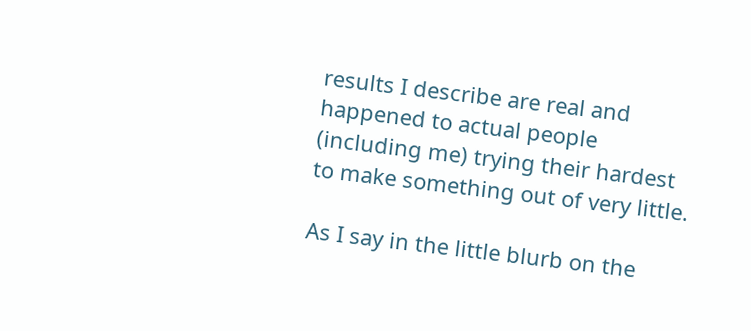results I describe are real and happened to actual people (including me) trying their hardest to make something out of very little.

As I say in the little blurb on the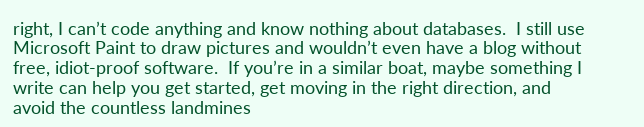right, I can’t code anything and know nothing about databases.  I still use Microsoft Paint to draw pictures and wouldn’t even have a blog without free, idiot-proof software.  If you’re in a similar boat, maybe something I write can help you get started, get moving in the right direction, and avoid the countless landmines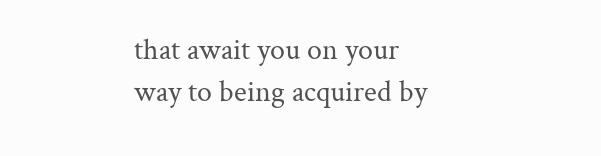that await you on your way to being acquired by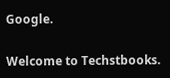Google.

Welcome to Techstbooks.